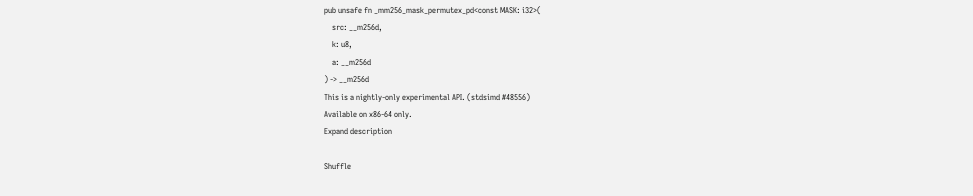pub unsafe fn _mm256_mask_permutex_pd<const MASK: i32>(
    src: __m256d,
    k: u8,
    a: __m256d
) -> __m256d
This is a nightly-only experimental API. (stdsimd #48556)
Available on x86-64 only.
Expand description

Shuffle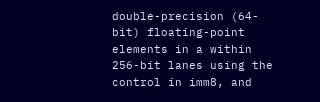double-precision (64-bit) floating-point elements in a within 256-bit lanes using the control in imm8, and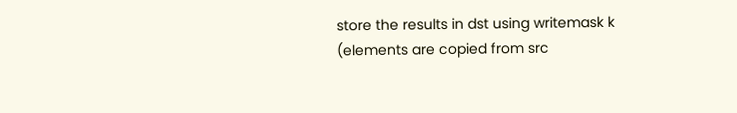store the results in dst using writemask k (elements are copied from src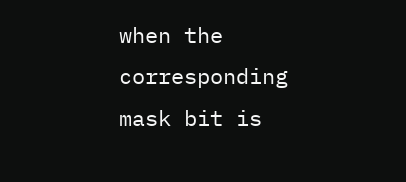when the corresponding mask bit is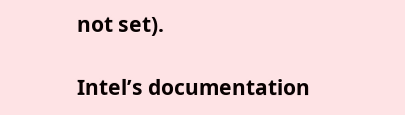not set).

Intel’s documentation